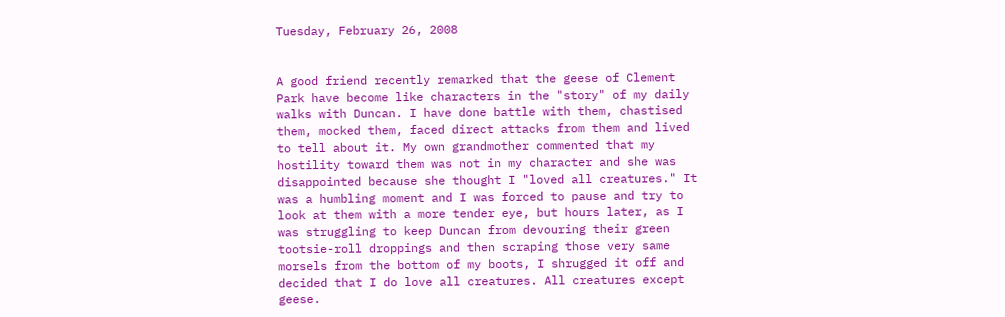Tuesday, February 26, 2008


A good friend recently remarked that the geese of Clement Park have become like characters in the "story" of my daily walks with Duncan. I have done battle with them, chastised them, mocked them, faced direct attacks from them and lived to tell about it. My own grandmother commented that my hostility toward them was not in my character and she was disappointed because she thought I "loved all creatures." It was a humbling moment and I was forced to pause and try to look at them with a more tender eye, but hours later, as I was struggling to keep Duncan from devouring their green tootsie-roll droppings and then scraping those very same morsels from the bottom of my boots, I shrugged it off and decided that I do love all creatures. All creatures except geese.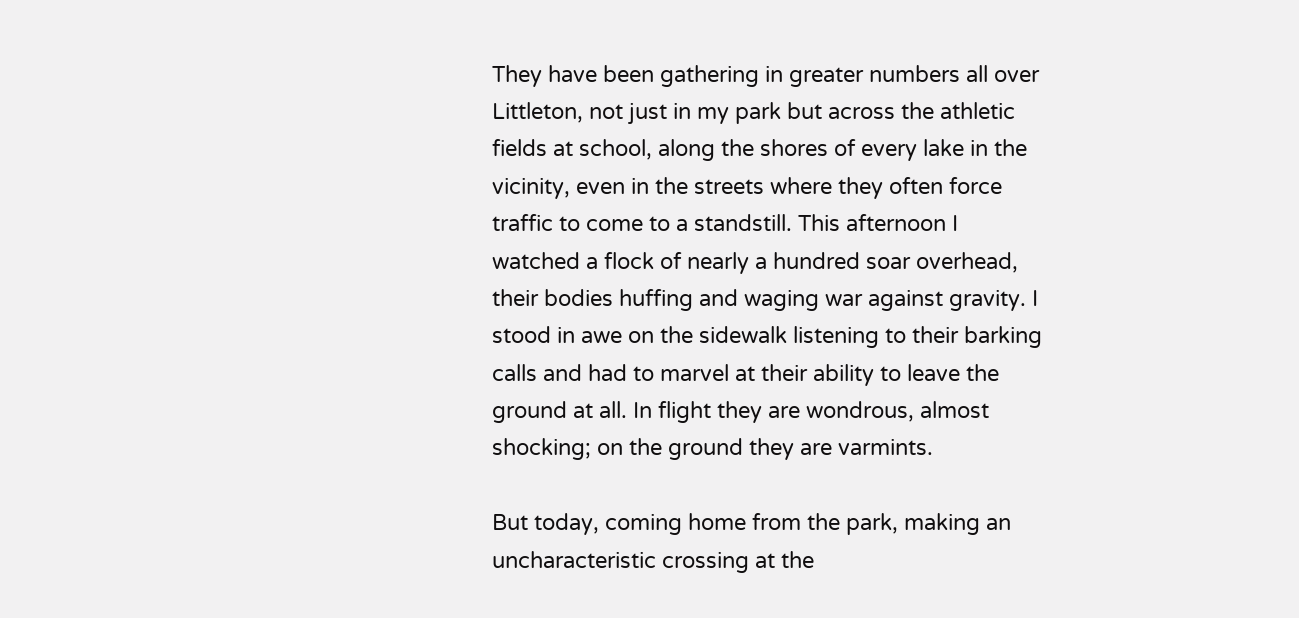They have been gathering in greater numbers all over Littleton, not just in my park but across the athletic fields at school, along the shores of every lake in the vicinity, even in the streets where they often force traffic to come to a standstill. This afternoon I watched a flock of nearly a hundred soar overhead, their bodies huffing and waging war against gravity. I stood in awe on the sidewalk listening to their barking calls and had to marvel at their ability to leave the ground at all. In flight they are wondrous, almost shocking; on the ground they are varmints.

But today, coming home from the park, making an uncharacteristic crossing at the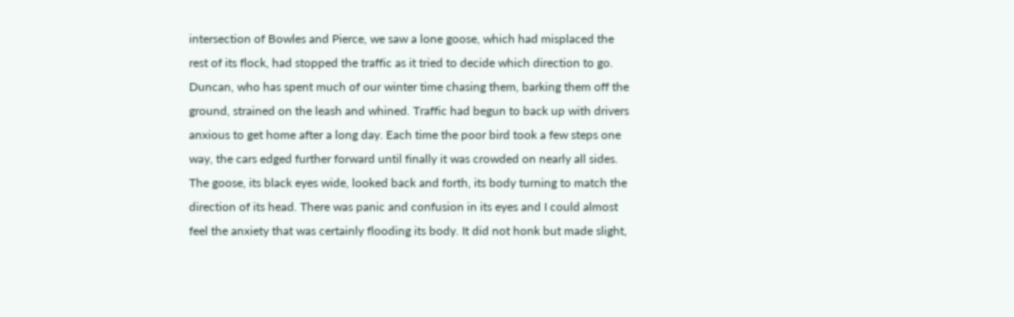intersection of Bowles and Pierce, we saw a lone goose, which had misplaced the rest of its flock, had stopped the traffic as it tried to decide which direction to go. Duncan, who has spent much of our winter time chasing them, barking them off the ground, strained on the leash and whined. Traffic had begun to back up with drivers anxious to get home after a long day. Each time the poor bird took a few steps one way, the cars edged further forward until finally it was crowded on nearly all sides. The goose, its black eyes wide, looked back and forth, its body turning to match the direction of its head. There was panic and confusion in its eyes and I could almost feel the anxiety that was certainly flooding its body. It did not honk but made slight,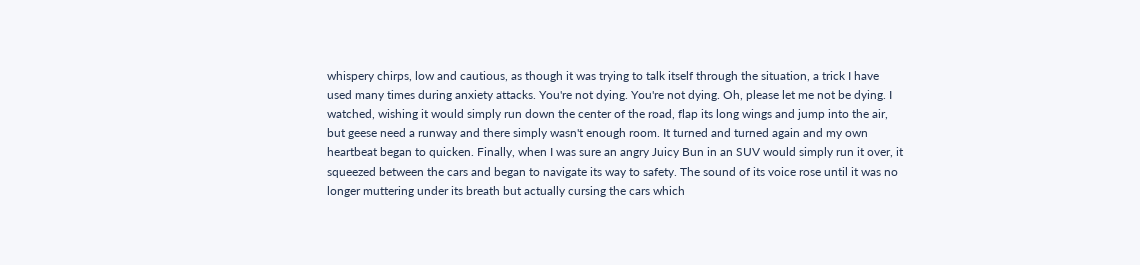whispery chirps, low and cautious, as though it was trying to talk itself through the situation, a trick I have used many times during anxiety attacks. You're not dying. You're not dying. Oh, please let me not be dying. I watched, wishing it would simply run down the center of the road, flap its long wings and jump into the air, but geese need a runway and there simply wasn't enough room. It turned and turned again and my own heartbeat began to quicken. Finally, when I was sure an angry Juicy Bun in an SUV would simply run it over, it squeezed between the cars and began to navigate its way to safety. The sound of its voice rose until it was no longer muttering under its breath but actually cursing the cars which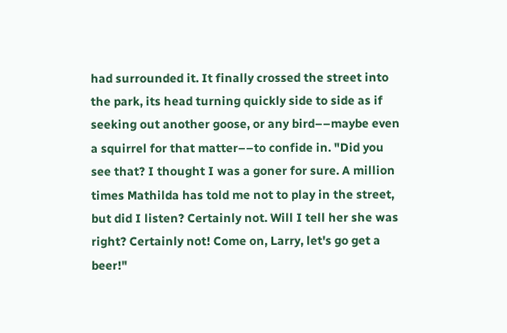had surrounded it. It finally crossed the street into the park, its head turning quickly side to side as if seeking out another goose, or any bird––maybe even a squirrel for that matter––to confide in. "Did you see that? I thought I was a goner for sure. A million times Mathilda has told me not to play in the street, but did I listen? Certainly not. Will I tell her she was right? Certainly not! Come on, Larry, let's go get a beer!"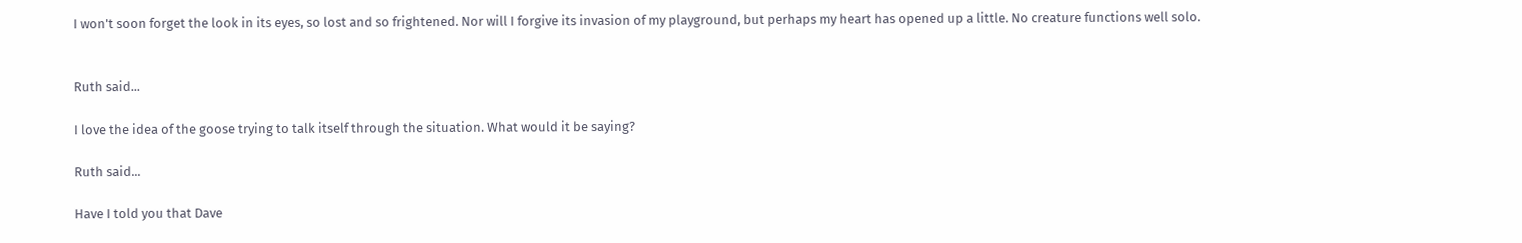I won't soon forget the look in its eyes, so lost and so frightened. Nor will I forgive its invasion of my playground, but perhaps my heart has opened up a little. No creature functions well solo.


Ruth said...

I love the idea of the goose trying to talk itself through the situation. What would it be saying?

Ruth said...

Have I told you that Dave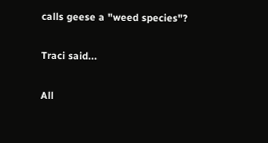calls geese a "weed species"?

Traci said...

All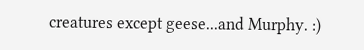creatures except geese...and Murphy. :)